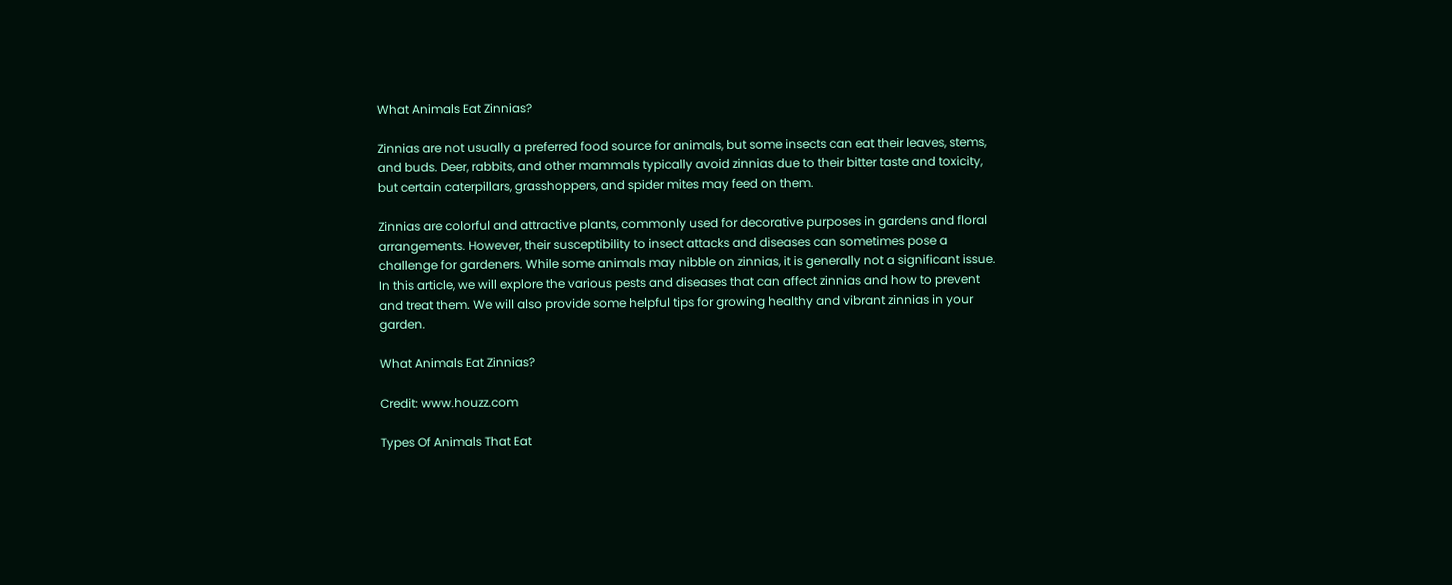What Animals Eat Zinnias?

Zinnias are not usually a preferred food source for animals, but some insects can eat their leaves, stems, and buds. Deer, rabbits, and other mammals typically avoid zinnias due to their bitter taste and toxicity, but certain caterpillars, grasshoppers, and spider mites may feed on them.

Zinnias are colorful and attractive plants, commonly used for decorative purposes in gardens and floral arrangements. However, their susceptibility to insect attacks and diseases can sometimes pose a challenge for gardeners. While some animals may nibble on zinnias, it is generally not a significant issue. In this article, we will explore the various pests and diseases that can affect zinnias and how to prevent and treat them. We will also provide some helpful tips for growing healthy and vibrant zinnias in your garden.

What Animals Eat Zinnias?

Credit: www.houzz.com

Types Of Animals That Eat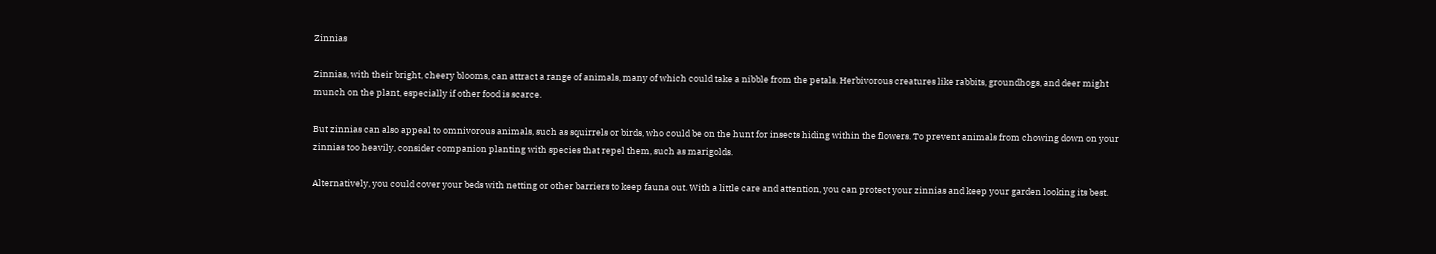Zinnias

Zinnias, with their bright, cheery blooms, can attract a range of animals, many of which could take a nibble from the petals. Herbivorous creatures like rabbits, groundhogs, and deer might munch on the plant, especially if other food is scarce.

But zinnias can also appeal to omnivorous animals, such as squirrels or birds, who could be on the hunt for insects hiding within the flowers. To prevent animals from chowing down on your zinnias too heavily, consider companion planting with species that repel them, such as marigolds.

Alternatively, you could cover your beds with netting or other barriers to keep fauna out. With a little care and attention, you can protect your zinnias and keep your garden looking its best.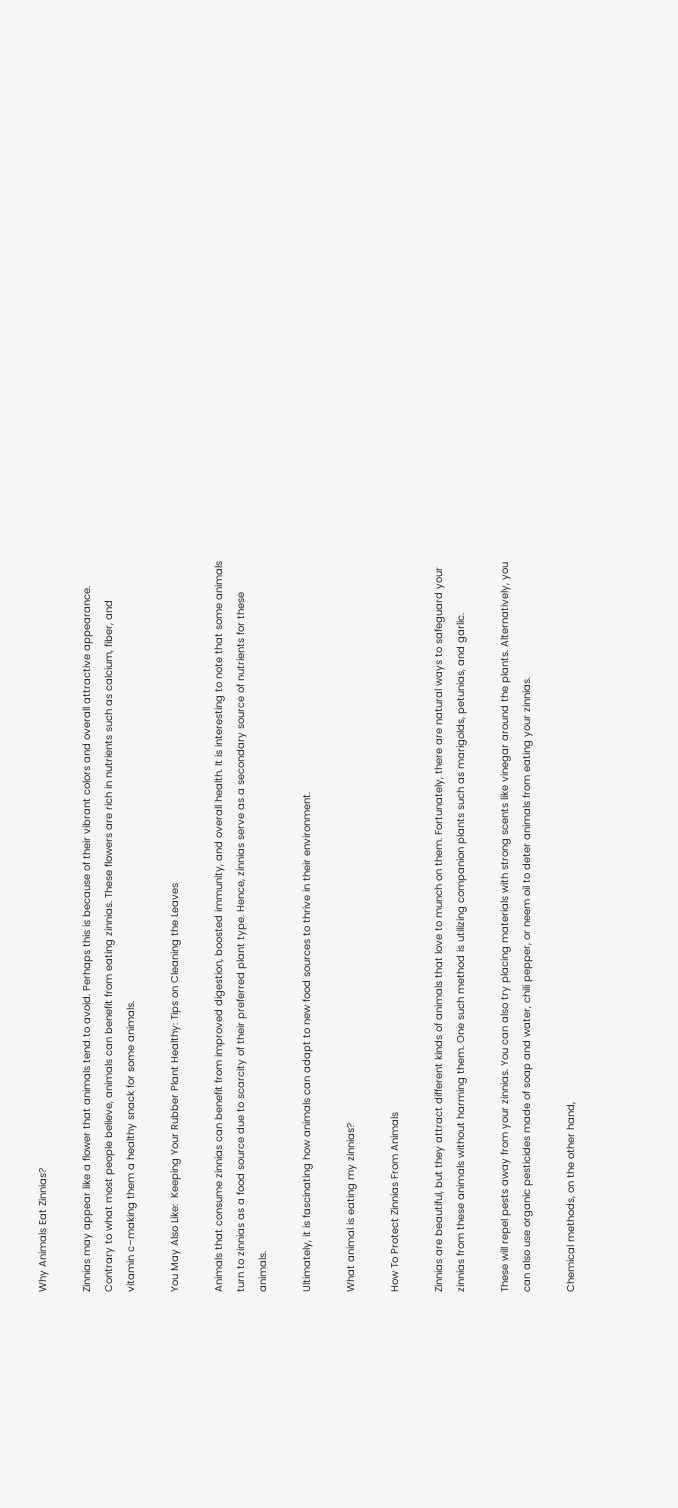Why Animals Eat Zinnias?

Zinnias may appear like a flower that animals tend to avoid. Perhaps this is because of their vibrant colors and overall attractive appearance. Contrary to what most people believe, animals can benefit from eating zinnias. These flowers are rich in nutrients such as calcium, fiber, and vitamin c–making them a healthy snack for some animals.

You May Also Like:  Keeping Your Rubber Plant Healthy: Tips on Cleaning the Leaves

Animals that consume zinnias can benefit from improved digestion, boosted immunity, and overall health. It is interesting to note that some animals turn to zinnias as a food source due to scarcity of their preferred plant type. Hence, zinnias serve as a secondary source of nutrients for these animals.

Ultimately, it is fascinating how animals can adapt to new food sources to thrive in their environment.

What animal is eating my zinnias?

How To Protect Zinnias From Animals

Zinnias are beautiful, but they attract different kinds of animals that love to munch on them. Fortunately, there are natural ways to safeguard your zinnias from these animals without harming them. One such method is utilizing companion plants such as marigolds, petunias, and garlic.

These will repel pests away from your zinnias. You can also try placing materials with strong scents like vinegar around the plants. Alternatively, you can also use organic pesticides made of soap and water, chili pepper, or neem oil to deter animals from eating your zinnias.

Chemical methods, on the other hand,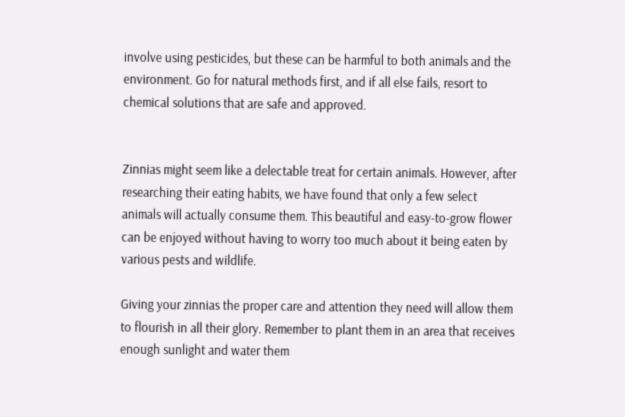involve using pesticides, but these can be harmful to both animals and the environment. Go for natural methods first, and if all else fails, resort to chemical solutions that are safe and approved.


Zinnias might seem like a delectable treat for certain animals. However, after researching their eating habits, we have found that only a few select animals will actually consume them. This beautiful and easy-to-grow flower can be enjoyed without having to worry too much about it being eaten by various pests and wildlife.

Giving your zinnias the proper care and attention they need will allow them to flourish in all their glory. Remember to plant them in an area that receives enough sunlight and water them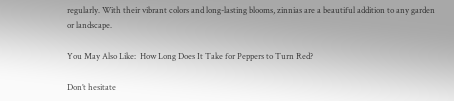regularly. With their vibrant colors and long-lasting blooms, zinnias are a beautiful addition to any garden or landscape.

You May Also Like:  How Long Does It Take for Peppers to Turn Red?

Don’t hesitate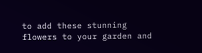to add these stunning flowers to your garden and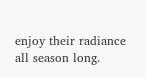enjoy their radiance all season long.